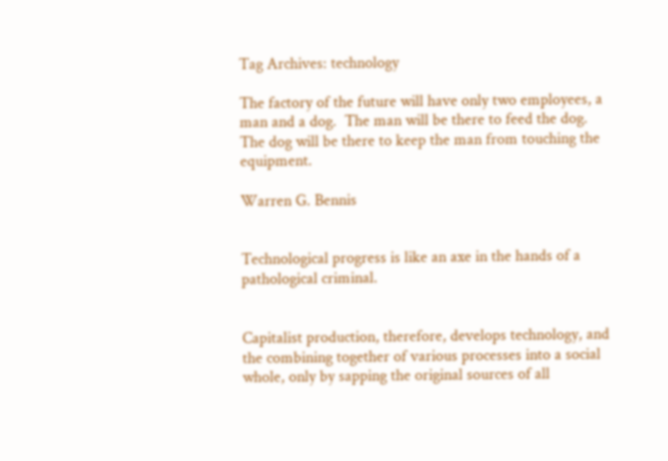Tag Archives: technology

The factory of the future will have only two employees, a man and a dog.  The man will be there to feed the dog.  The dog will be there to keep the man from touching the equipment.

Warren G. Bennis


Technological progress is like an axe in the hands of a pathological criminal.


Capitalist production, therefore, develops technology, and the combining together of various processes into a social whole, only by sapping the original sources of all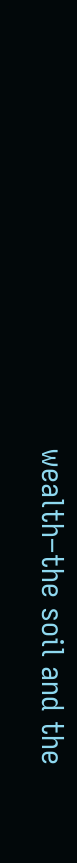wealth–the soil and the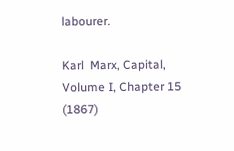labourer.

Karl  Marx, Capital, Volume I, Chapter 15 (1867)